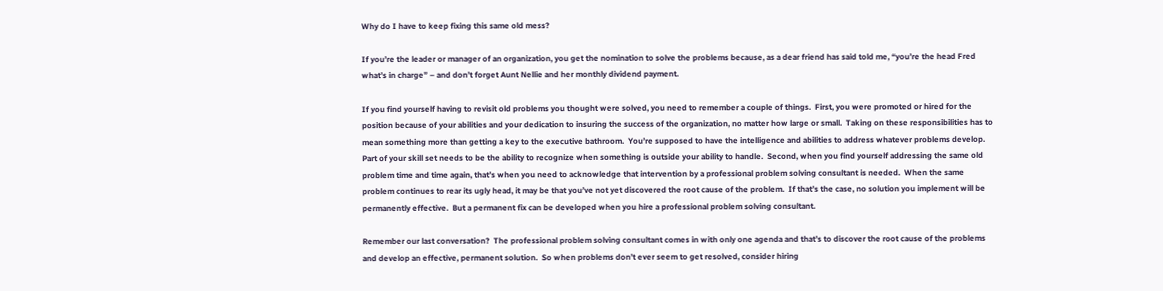Why do I have to keep fixing this same old mess?

If you’re the leader or manager of an organization, you get the nomination to solve the problems because, as a dear friend has said told me, “you’re the head Fred what’s in charge” – and don’t forget Aunt Nellie and her monthly dividend payment.

If you find yourself having to revisit old problems you thought were solved, you need to remember a couple of things.  First, you were promoted or hired for the position because of your abilities and your dedication to insuring the success of the organization, no matter how large or small.  Taking on these responsibilities has to mean something more than getting a key to the executive bathroom.  You’re supposed to have the intelligence and abilities to address whatever problems develop.  Part of your skill set needs to be the ability to recognize when something is outside your ability to handle.  Second, when you find yourself addressing the same old problem time and time again, that’s when you need to acknowledge that intervention by a professional problem solving consultant is needed.  When the same problem continues to rear its ugly head, it may be that you’ve not yet discovered the root cause of the problem.  If that’s the case, no solution you implement will be permanently effective.  But a permanent fix can be developed when you hire a professional problem solving consultant.

Remember our last conversation?  The professional problem solving consultant comes in with only one agenda and that’s to discover the root cause of the problems and develop an effective, permanent solution.  So when problems don’t ever seem to get resolved, consider hiring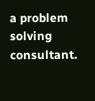a problem solving consultant.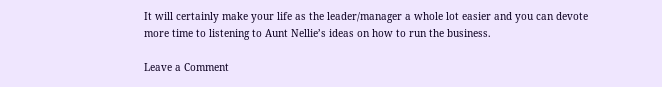It will certainly make your life as the leader/manager a whole lot easier and you can devote more time to listening to Aunt Nellie’s ideas on how to run the business.

Leave a Comment